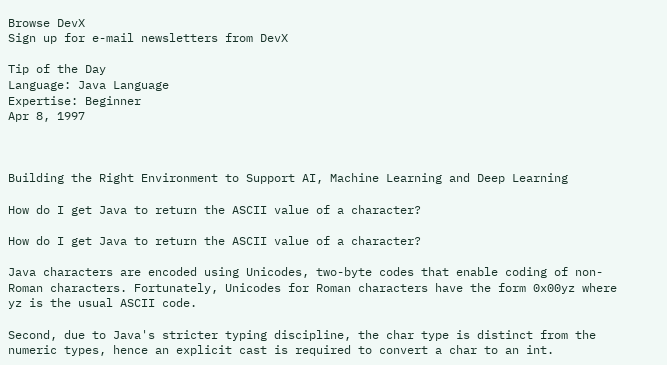Browse DevX
Sign up for e-mail newsletters from DevX

Tip of the Day
Language: Java Language
Expertise: Beginner
Apr 8, 1997



Building the Right Environment to Support AI, Machine Learning and Deep Learning

How do I get Java to return the ASCII value of a character?

How do I get Java to return the ASCII value of a character?

Java characters are encoded using Unicodes, two-byte codes that enable coding of non-Roman characters. Fortunately, Unicodes for Roman characters have the form 0x00yz where yz is the usual ASCII code.

Second, due to Java's stricter typing discipline, the char type is distinct from the numeric types, hence an explicit cast is required to convert a char to an int.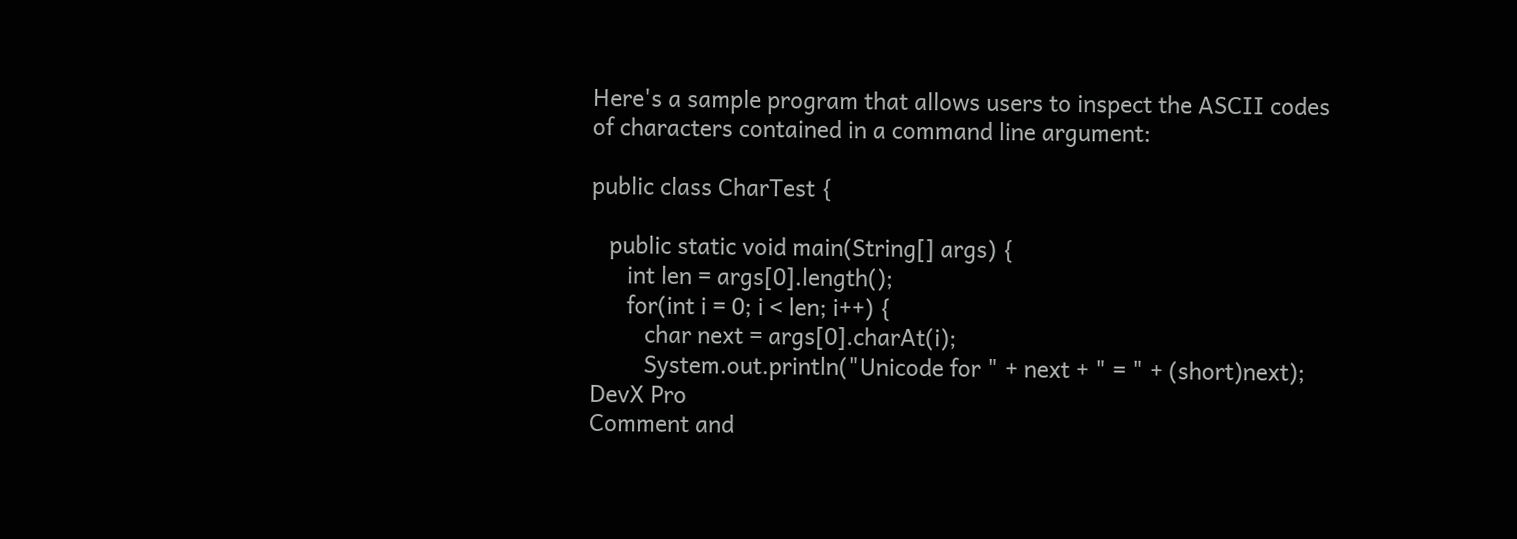Here's a sample program that allows users to inspect the ASCII codes of characters contained in a command line argument:

public class CharTest {

   public static void main(String[] args) {
      int len = args[0].length();
      for(int i = 0; i < len; i++) {
         char next = args[0].charAt(i);
         System.out.println("Unicode for " + next + " = " + (short)next);
DevX Pro
Comment and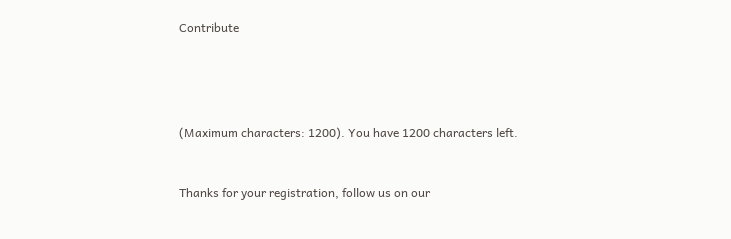Contribute






(Maximum characters: 1200). You have 1200 characters left.



Thanks for your registration, follow us on our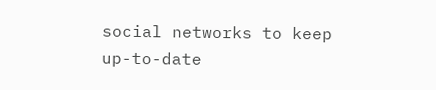social networks to keep up-to-date